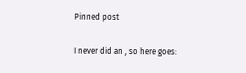Pinned post

I never did an , so here goes: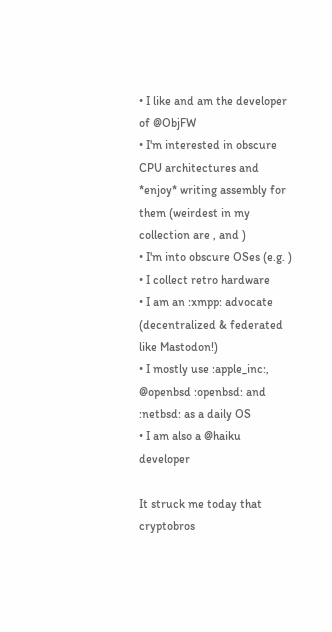• I like and am the developer of @ObjFW
• I'm interested in obscure CPU architectures and *enjoy* writing assembly for them (weirdest in my collection are , and )
• I'm into obscure OSes (e.g. )
• I collect retro hardware
• I am an :xmpp: advocate (decentralized & federated like Mastodon!)
• I mostly use :apple_inc:, @openbsd :openbsd: and :netbsd: as a daily OS
• I am also a @haiku  developer

It struck me today that cryptobros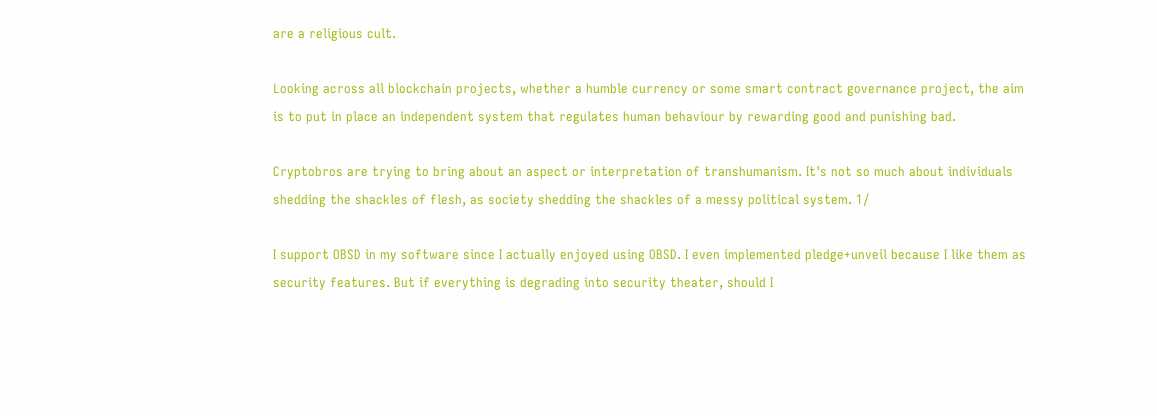are a religious cult.

Looking across all blockchain projects, whether a humble currency or some smart contract governance project, the aim is to put in place an independent system that regulates human behaviour by rewarding good and punishing bad.

Cryptobros are trying to bring about an aspect or interpretation of transhumanism. It's not so much about individuals shedding the shackles of flesh, as society shedding the shackles of a messy political system. 1/

I support OBSD in my software since I actually enjoyed using OBSD. I even implemented pledge+unveil because I like them as security features. But if everything is degrading into security theater, should I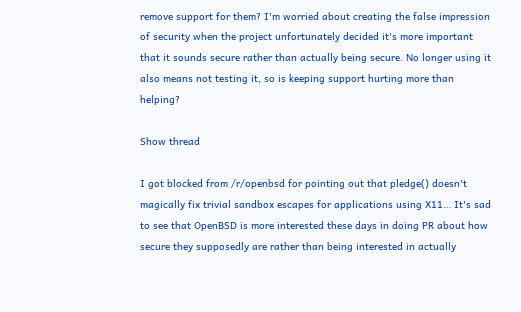remove support for them? I'm worried about creating the false impression of security when the project unfortunately decided it's more important that it sounds secure rather than actually being secure. No longer using it also means not testing it, so is keeping support hurting more than helping?

Show thread

I got blocked from /r/openbsd for pointing out that pledge() doesn't magically fix trivial sandbox escapes for applications using X11… It's sad to see that OpenBSD is more interested these days in doing PR about how secure they supposedly are rather than being interested in actually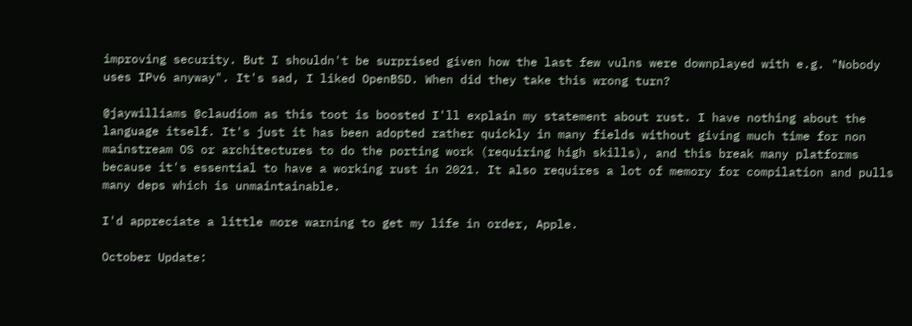improving security. But I shouldn't be surprised given how the last few vulns were downplayed with e.g. "Nobody uses IPv6 anyway". It's sad, I liked OpenBSD. When did they take this wrong turn?

@jaywilliams @claudiom as this toot is boosted I'll explain my statement about rust. I have nothing about the language itself. It's just it has been adopted rather quickly in many fields without giving much time for non mainstream OS or architectures to do the porting work (requiring high skills), and this break many platforms because it's essential to have a working rust in 2021. It also requires a lot of memory for compilation and pulls many deps which is unmaintainable.

I'd appreciate a little more warning to get my life in order, Apple.

October Update: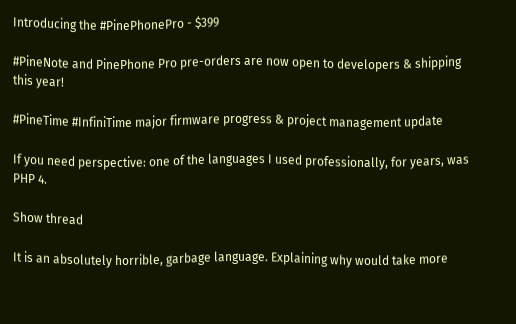Introducing the #PinePhonePro - $399

#PineNote and PinePhone Pro pre-orders are now open to developers & shipping this year!

#PineTime #InfiniTime major firmware progress & project management update

If you need perspective: one of the languages I used professionally, for years, was PHP 4.

Show thread

It is an absolutely horrible, garbage language. Explaining why would take more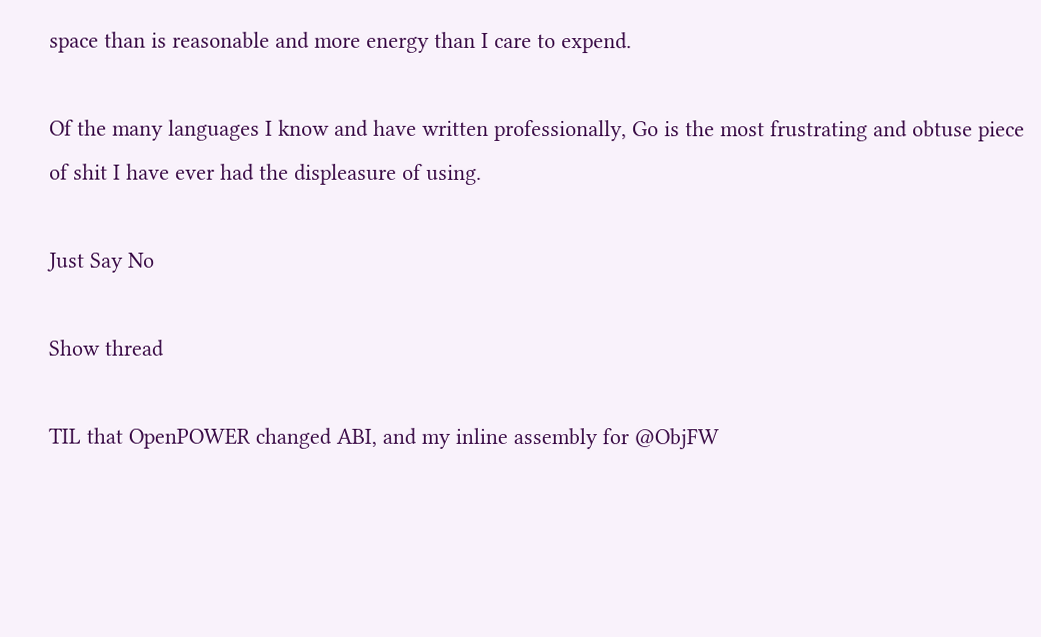space than is reasonable and more energy than I care to expend.

Of the many languages I know and have written professionally, Go is the most frustrating and obtuse piece of shit I have ever had the displeasure of using.

Just Say No

Show thread

TIL that OpenPOWER changed ABI, and my inline assembly for @ObjFW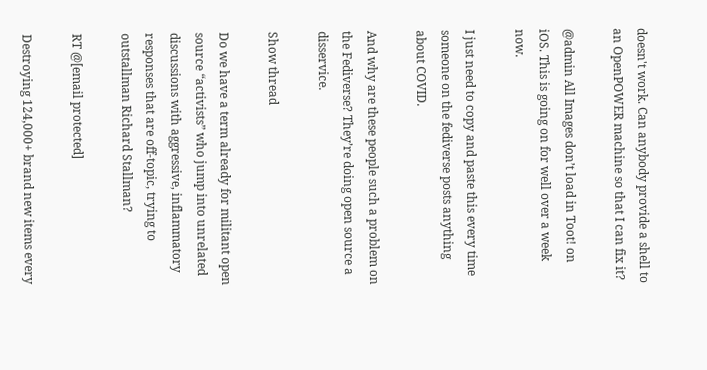doesn't work. Can anybody provide a shell to an OpenPOWER machine so that I can fix it?

@admin All Images don’t load in Toot! on iOS. This is going on for well over a week now.

I just need to copy and paste this every time someone on the fediverse posts anything about COVID.

And why are these people such a problem on the Fediverse? They’re doing open source a disservice.

Show thread

Do we have a term already for militant open source “activists” who jump into unrelated discussions with aggressive, inflammatory responses that are off-topic, trying to outstallman Richard Stallman?

RT @[email protected]

Destroying 124,000+ brand new items every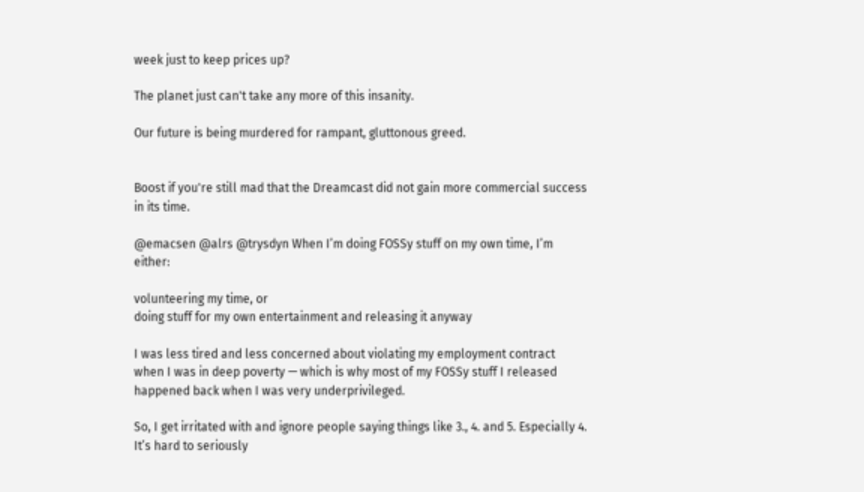week just to keep prices up?

The planet just can't take any more of this insanity.

Our future is being murdered for rampant, gluttonous greed.


Boost if you're still mad that the Dreamcast did not gain more commercial success in its time.

@emacsen @alrs @trysdyn When I’m doing FOSSy stuff on my own time, I’m either:

volunteering my time, or
doing stuff for my own entertainment and releasing it anyway

I was less tired and less concerned about violating my employment contract when I was in deep poverty — which is why most of my FOSSy stuff I released happened back when I was very underprivileged.

So, I get irritated with and ignore people saying things like 3., 4. and 5. Especially 4. It’s hard to seriously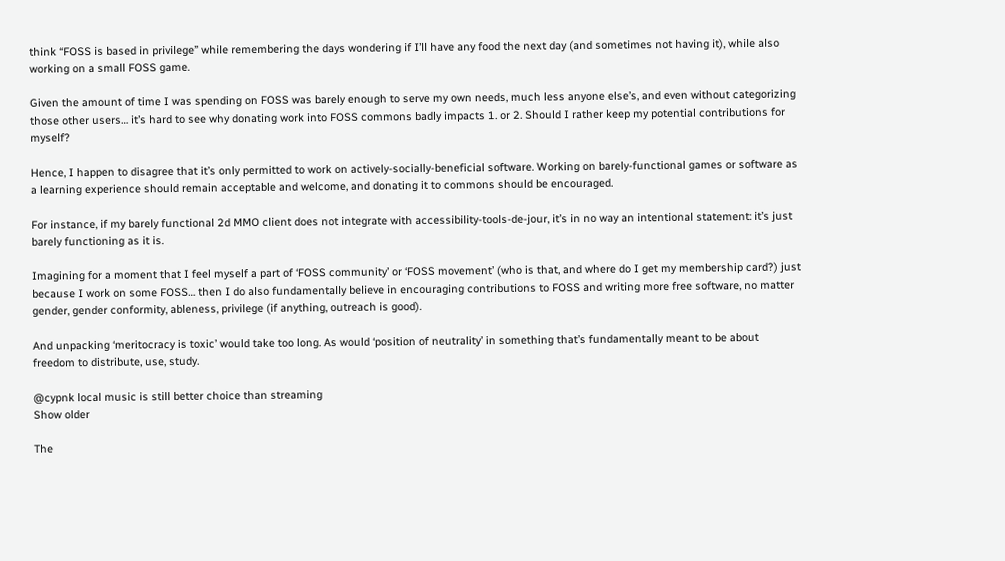think “FOSS is based in privilege” while remembering the days wondering if I’ll have any food the next day (and sometimes not having it), while also working on a small FOSS game.

Given the amount of time I was spending on FOSS was barely enough to serve my own needs, much less anyone else’s, and even without categorizing those other users… it’s hard to see why donating work into FOSS commons badly impacts 1. or 2. Should I rather keep my potential contributions for myself?

Hence, I happen to disagree that it’s only permitted to work on actively-socially-beneficial software. Working on barely-functional games or software as a learning experience should remain acceptable and welcome, and donating it to commons should be encouraged.

For instance, if my barely functional 2d MMO client does not integrate with accessibility-tools-de-jour, it’s in no way an intentional statement: it’s just barely functioning as it is.

Imagining for a moment that I feel myself a part of ‘FOSS community’ or ‘FOSS movement’ (who is that, and where do I get my membership card?) just because I work on some FOSS… then I do also fundamentally believe in encouraging contributions to FOSS and writing more free software, no matter gender, gender conformity, ableness, privilege (if anything, outreach is good).

And unpacking ‘meritocracy is toxic’ would take too long. As would ‘position of neutrality’ in something that’s fundamentally meant to be about freedom to distribute, use, study.

@cypnk local music is still better choice than streaming
Show older

The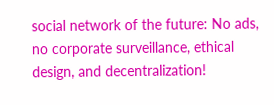social network of the future: No ads, no corporate surveillance, ethical design, and decentralization!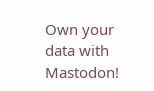Own your data with Mastodon!